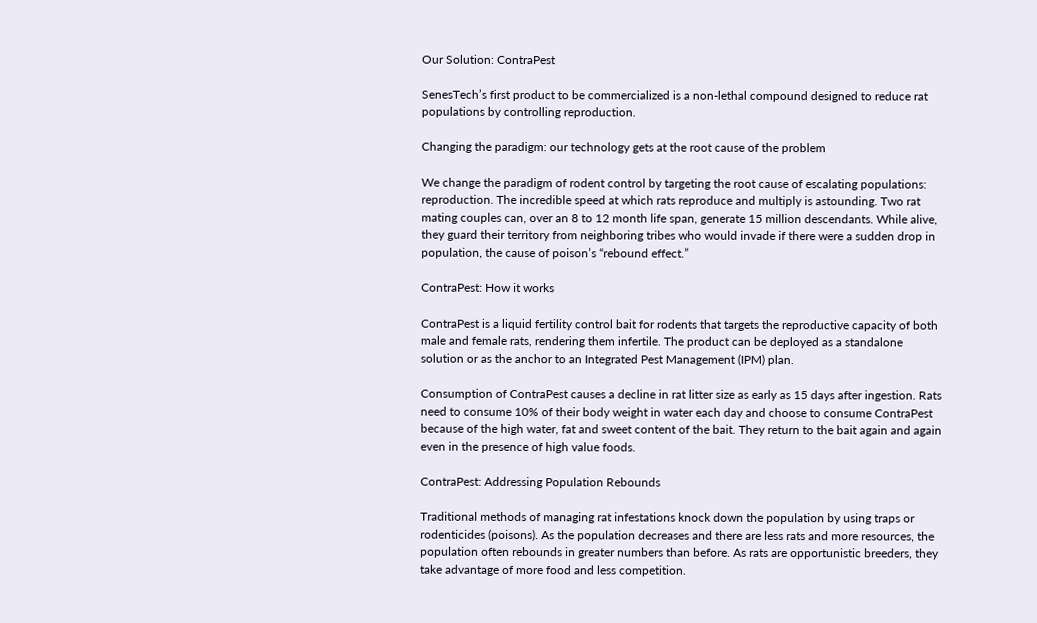Our Solution: ContraPest

SenesTech’s first product to be commercialized is a non-lethal compound designed to reduce rat populations by controlling reproduction.

Changing the paradigm: our technology gets at the root cause of the problem

We change the paradigm of rodent control by targeting the root cause of escalating populations: reproduction. The incredible speed at which rats reproduce and multiply is astounding. Two rat mating couples can, over an 8 to 12 month life span, generate 15 million descendants. While alive, they guard their territory from neighboring tribes who would invade if there were a sudden drop in population, the cause of poison’s “rebound effect.”

ContraPest: How it works

ContraPest is a liquid fertility control bait for rodents that targets the reproductive capacity of both male and female rats, rendering them infertile. The product can be deployed as a standalone solution or as the anchor to an Integrated Pest Management (IPM) plan.

Consumption of ContraPest causes a decline in rat litter size as early as 15 days after ingestion. Rats need to consume 10% of their body weight in water each day and choose to consume ContraPest because of the high water, fat and sweet content of the bait. They return to the bait again and again even in the presence of high value foods.

ContraPest: Addressing Population Rebounds

Traditional methods of managing rat infestations knock down the population by using traps or rodenticides (poisons). As the population decreases and there are less rats and more resources, the population often rebounds in greater numbers than before. As rats are opportunistic breeders, they take advantage of more food and less competition.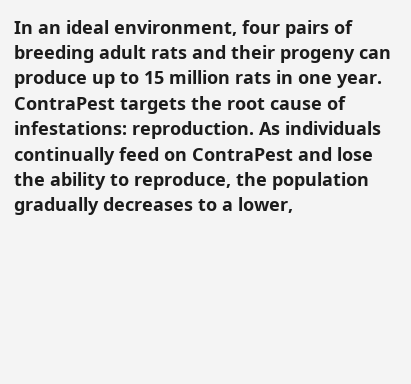In an ideal environment, four pairs of breeding adult rats and their progeny can produce up to 15 million rats in one year. ContraPest targets the root cause of infestations: reproduction. As individuals continually feed on ContraPest and lose the ability to reproduce, the population gradually decreases to a lower,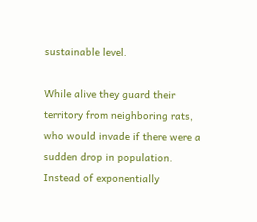sustainable level.

While alive they guard their territory from neighboring rats, who would invade if there were a sudden drop in population. Instead of exponentially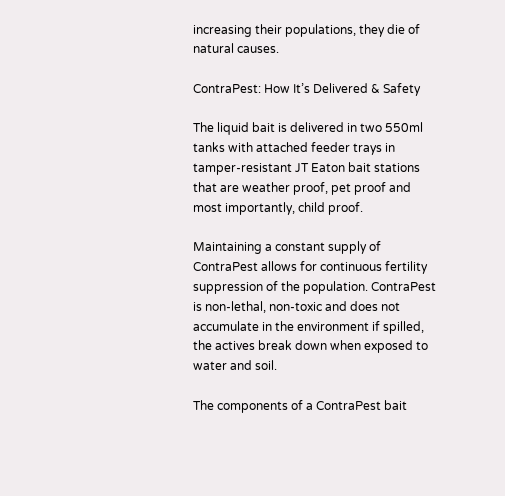increasing their populations, they die of natural causes.

ContraPest: How It’s Delivered & Safety

The liquid bait is delivered in two 550ml tanks with attached feeder trays in tamper-resistant JT Eaton bait stations that are weather proof, pet proof and most importantly, child proof.

Maintaining a constant supply of ContraPest allows for continuous fertility suppression of the population. ContraPest is non-lethal, non-toxic and does not accumulate in the environment if spilled, the actives break down when exposed to water and soil.

The components of a ContraPest bait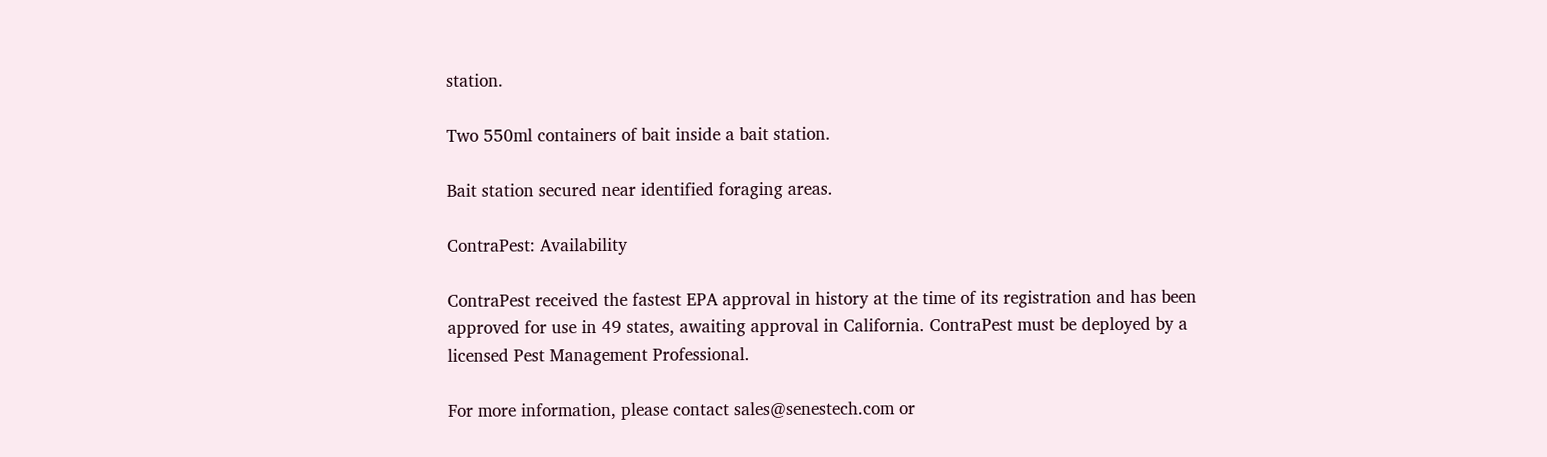station.

Two 550ml containers of bait inside a bait station.

Bait station secured near identified foraging areas.

ContraPest: Availability

ContraPest received the fastest EPA approval in history at the time of its registration and has been approved for use in 49 states, awaiting approval in California. ContraPest must be deployed by a licensed Pest Management Professional.

For more information, please contact sales@senestech.com or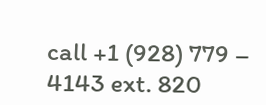call +1 (928) 779 – 4143 ext. 820